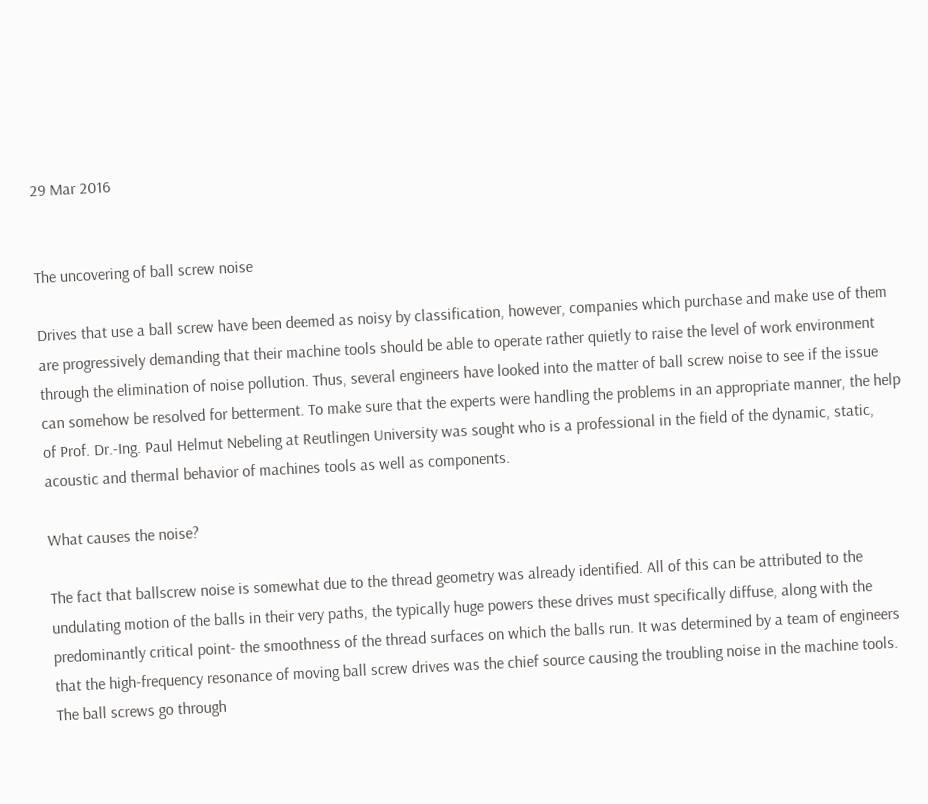29 Mar 2016


The uncovering of ball screw noise

Drives that use a ball screw have been deemed as noisy by classification, however, companies which purchase and make use of them are progressively demanding that their machine tools should be able to operate rather quietly to raise the level of work environment through the elimination of noise pollution. Thus, several engineers have looked into the matter of ball screw noise to see if the issue can somehow be resolved for betterment. To make sure that the experts were handling the problems in an appropriate manner, the help of Prof. Dr.-Ing. Paul Helmut Nebeling at Reutlingen University was sought who is a professional in the field of the dynamic, static, acoustic and thermal behavior of machines tools as well as components.

What causes the noise?

The fact that ballscrew noise is somewhat due to the thread geometry was already identified. All of this can be attributed to the undulating motion of the balls in their very paths, the typically huge powers these drives must specifically diffuse, along with the predominantly critical point- the smoothness of the thread surfaces on which the balls run. It was determined by a team of engineers that the high-frequency resonance of moving ball screw drives was the chief source causing the troubling noise in the machine tools. The ball screws go through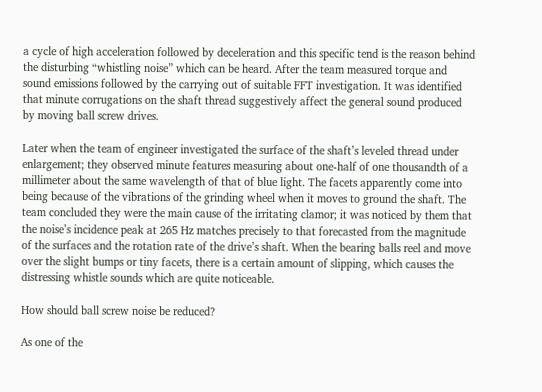a cycle of high acceleration followed by deceleration and this specific tend is the reason behind the disturbing “whistling noise” which can be heard. After the team measured torque and sound emissions followed by the carrying out of suitable FFT investigation. It was identified that minute corrugations on the shaft thread suggestively affect the general sound produced by moving ball screw drives.

Later when the team of engineer investigated the surface of the shaft’s leveled thread under enlargement; they observed minute features measuring about one-half of one thousandth of a millimeter about the same wavelength of that of blue light. The facets apparently come into being because of the vibrations of the grinding wheel when it moves to ground the shaft. The team concluded they were the main cause of the irritating clamor; it was noticed by them that the noise’s incidence peak at 265 Hz matches precisely to that forecasted from the magnitude of the surfaces and the rotation rate of the drive’s shaft. When the bearing balls reel and move over the slight bumps or tiny facets, there is a certain amount of slipping, which causes the distressing whistle sounds which are quite noticeable.

How should ball screw noise be reduced?

As one of the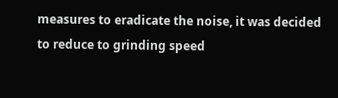measures to eradicate the noise, it was decided to reduce to grinding speed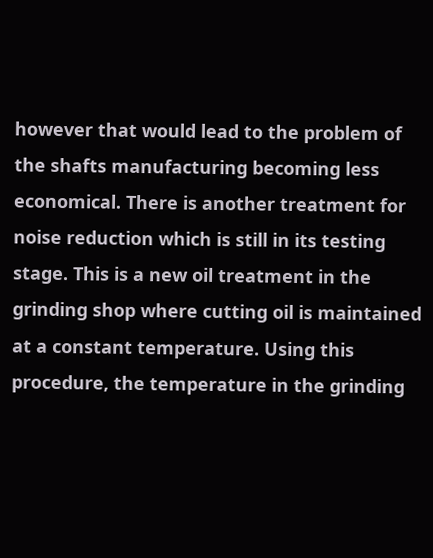however that would lead to the problem of the shafts manufacturing becoming less economical. There is another treatment for noise reduction which is still in its testing stage. This is a new oil treatment in the grinding shop where cutting oil is maintained at a constant temperature. Using this procedure, the temperature in the grinding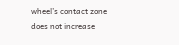wheel’s contact zone does not increase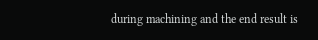during machining and the end result is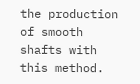the production of smooth shafts with this method.